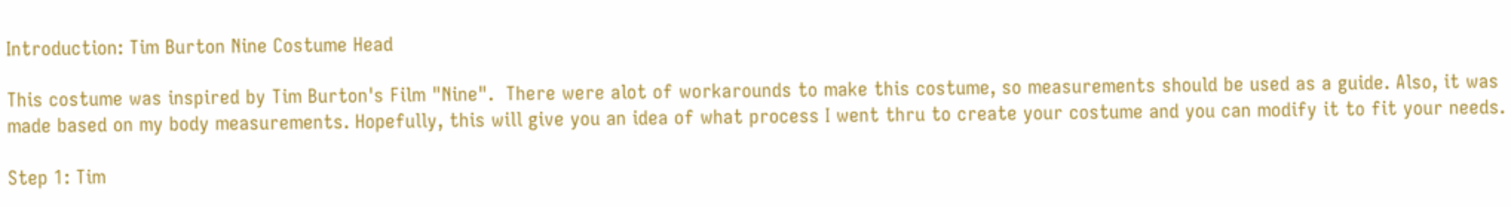Introduction: Tim Burton Nine Costume Head

This costume was inspired by Tim Burton's Film "Nine".  There were alot of workarounds to make this costume, so measurements should be used as a guide. Also, it was made based on my body measurements. Hopefully, this will give you an idea of what process I went thru to create your costume and you can modify it to fit your needs.

Step 1: Tim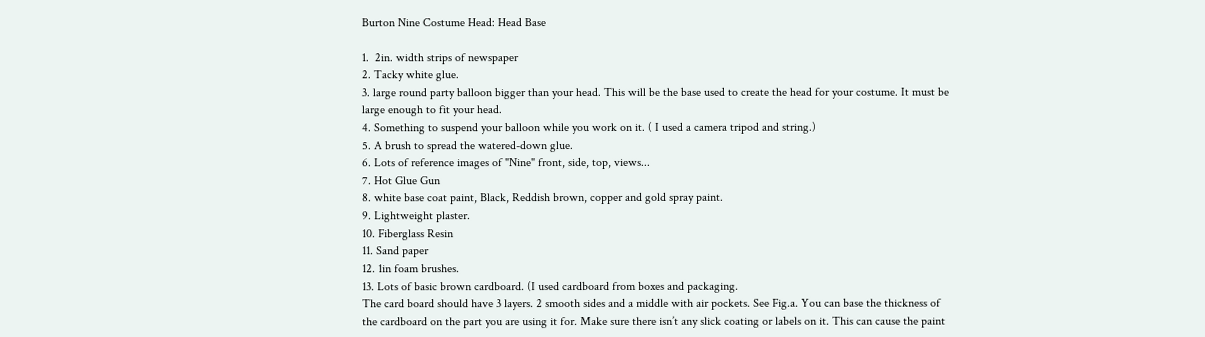Burton Nine Costume Head: Head Base

1.  2in. width strips of newspaper
2. Tacky white glue.
3. large round party balloon bigger than your head. This will be the base used to create the head for your costume. It must be large enough to fit your head.
4. Something to suspend your balloon while you work on it. ( I used a camera tripod and string.)
5. A brush to spread the watered-down glue.
6. Lots of reference images of "Nine" front, side, top, views...
7. Hot Glue Gun
8. white base coat paint, Black, Reddish brown, copper and gold spray paint.
9. Lightweight plaster.
10. Fiberglass Resin
11. Sand paper
12. 1in foam brushes.
13. Lots of basic brown cardboard. (I used cardboard from boxes and packaging.
The card board should have 3 layers. 2 smooth sides and a middle with air pockets. See Fig.a. You can base the thickness of the cardboard on the part you are using it for. Make sure there isn’t any slick coating or labels on it. This can cause the paint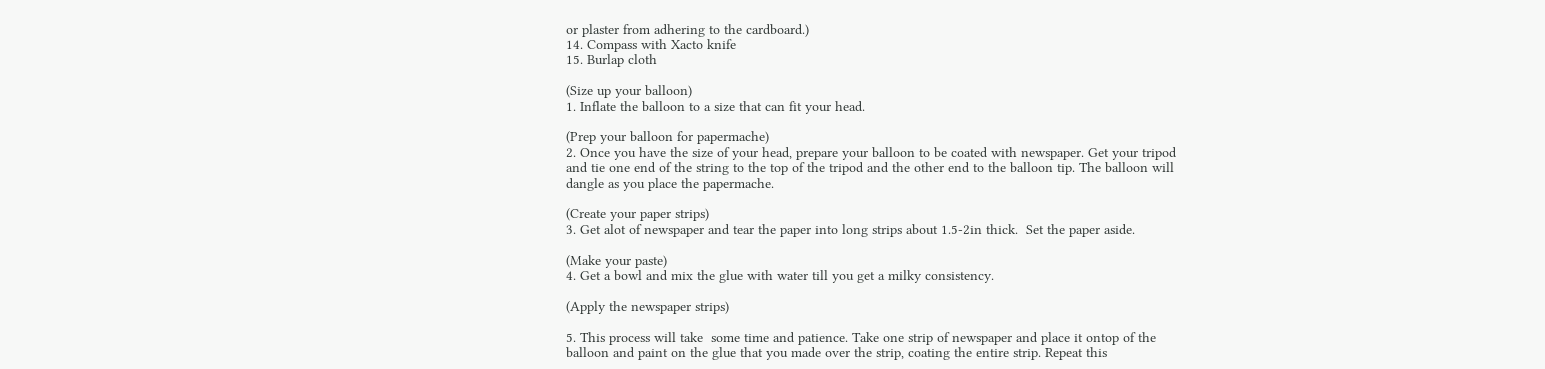or plaster from adhering to the cardboard.)
14. Compass with Xacto knife
15. Burlap cloth

(Size up your balloon)
1. Inflate the balloon to a size that can fit your head.

(Prep your balloon for papermache)
2. Once you have the size of your head, prepare your balloon to be coated with newspaper. Get your tripod and tie one end of the string to the top of the tripod and the other end to the balloon tip. The balloon will dangle as you place the papermache.

(Create your paper strips)
3. Get alot of newspaper and tear the paper into long strips about 1.5-2in thick.  Set the paper aside.

(Make your paste)
4. Get a bowl and mix the glue with water till you get a milky consistency.

(Apply the newspaper strips)

5. This process will take  some time and patience. Take one strip of newspaper and place it ontop of the balloon and paint on the glue that you made over the strip, coating the entire strip. Repeat this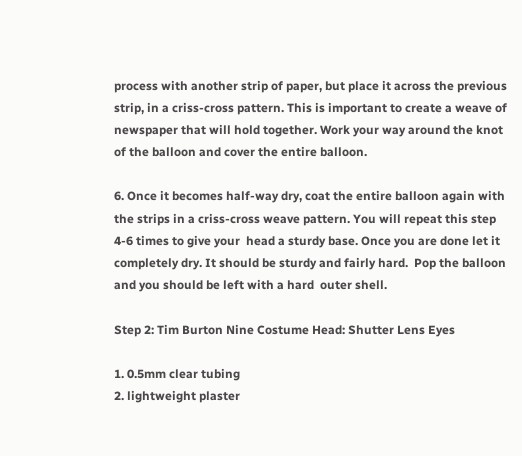process with another strip of paper, but place it across the previous strip, in a criss-cross pattern. This is important to create a weave of newspaper that will hold together. Work your way around the knot of the balloon and cover the entire balloon.

6. Once it becomes half-way dry, coat the entire balloon again with the strips in a criss-cross weave pattern. You will repeat this step 4-6 times to give your  head a sturdy base. Once you are done let it completely dry. It should be sturdy and fairly hard.  Pop the balloon and you should be left with a hard  outer shell.

Step 2: Tim Burton Nine Costume Head: Shutter Lens Eyes

1. 0.5mm clear tubing
2. lightweight plaster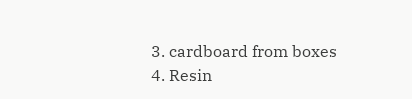3. cardboard from boxes
4. Resin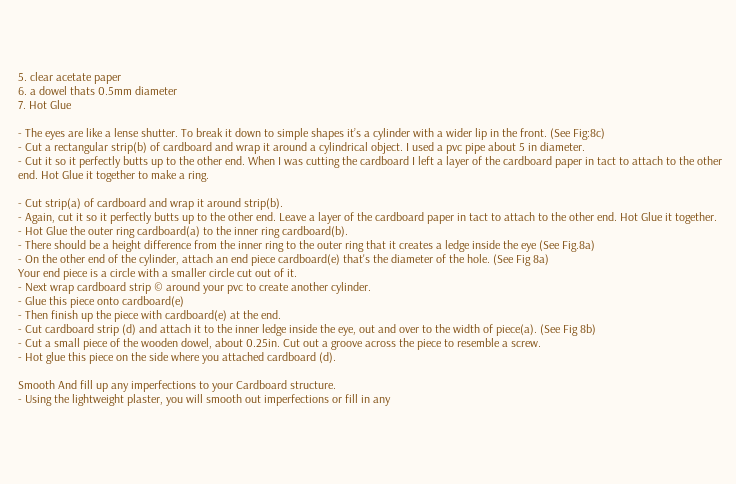5. clear acetate paper
6. a dowel thats 0.5mm diameter
7. Hot Glue

- The eyes are like a lense shutter. To break it down to simple shapes it’s a cylinder with a wider lip in the front. (See Fig:8c)
- Cut a rectangular strip(b) of cardboard and wrap it around a cylindrical object. I used a pvc pipe about 5 in diameter.
- Cut it so it perfectly butts up to the other end. When I was cutting the cardboard I left a layer of the cardboard paper in tact to attach to the other end. Hot Glue it together to make a ring.

- Cut strip(a) of cardboard and wrap it around strip(b).
- Again, cut it so it perfectly butts up to the other end. Leave a layer of the cardboard paper in tact to attach to the other end. Hot Glue it together.
- Hot Glue the outer ring cardboard(a) to the inner ring cardboard(b).
- There should be a height difference from the inner ring to the outer ring that it creates a ledge inside the eye (See Fig.8a)
- On the other end of the cylinder, attach an end piece cardboard(e) that's the diameter of the hole. (See Fig 8a)
Your end piece is a circle with a smaller circle cut out of it.
- Next wrap cardboard strip © around your pvc to create another cylinder.
- Glue this piece onto cardboard(e)
- Then finish up the piece with cardboard(e) at the end.
- Cut cardboard strip (d) and attach it to the inner ledge inside the eye, out and over to the width of piece(a). (See Fig 8b)
- Cut a small piece of the wooden dowel, about 0.25in. Cut out a groove across the piece to resemble a screw.
- Hot glue this piece on the side where you attached cardboard (d).

Smooth And fill up any imperfections to your Cardboard structure.
- Using the lightweight plaster, you will smooth out imperfections or fill in any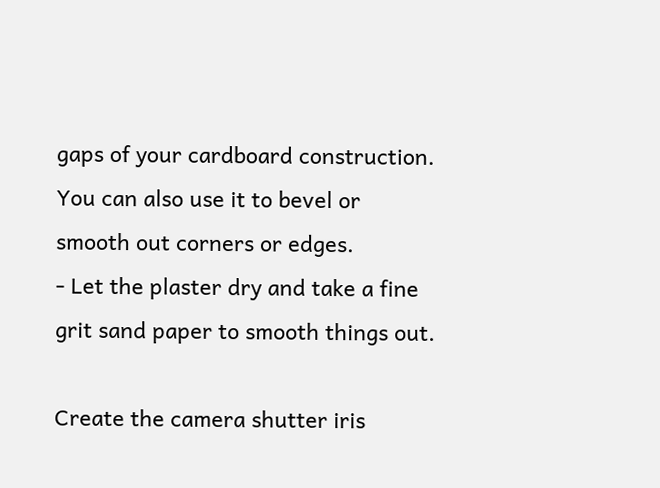gaps of your cardboard construction. You can also use it to bevel or smooth out corners or edges.
- Let the plaster dry and take a fine grit sand paper to smooth things out.

Create the camera shutter iris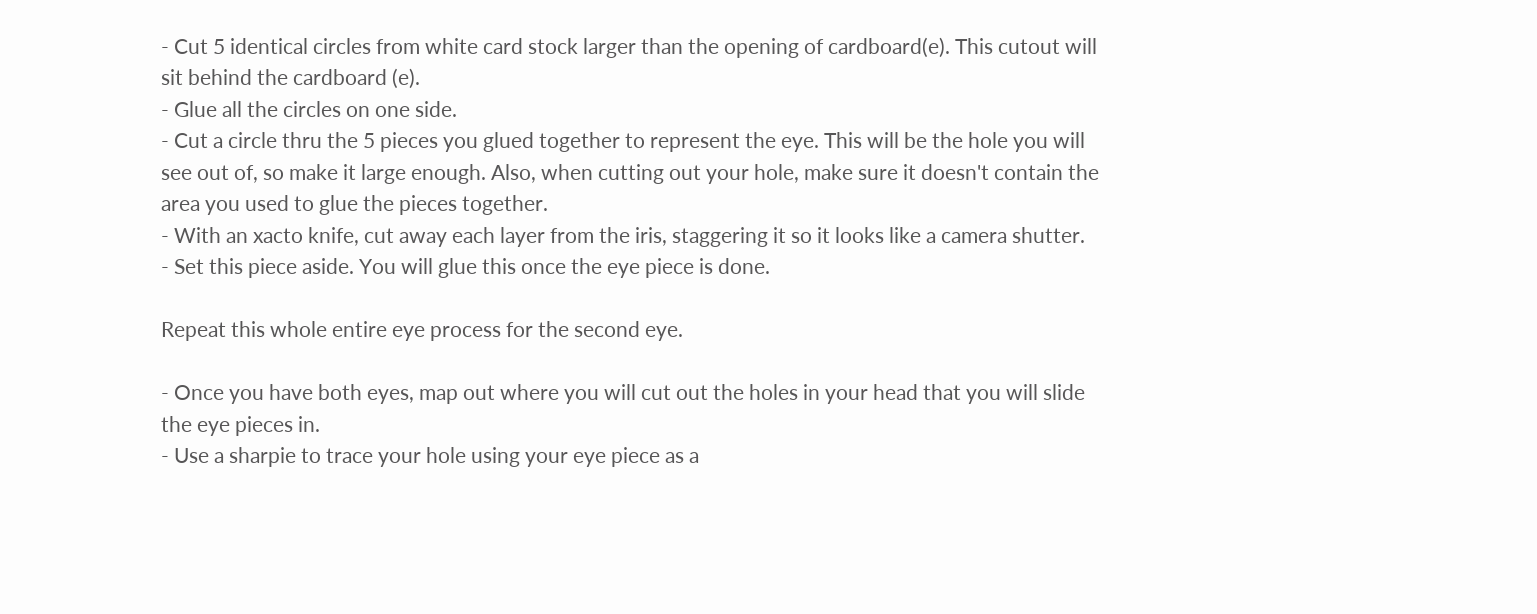- Cut 5 identical circles from white card stock larger than the opening of cardboard(e). This cutout will sit behind the cardboard (e).
- Glue all the circles on one side.
- Cut a circle thru the 5 pieces you glued together to represent the eye. This will be the hole you will see out of, so make it large enough. Also, when cutting out your hole, make sure it doesn't contain the area you used to glue the pieces together.
- With an xacto knife, cut away each layer from the iris, staggering it so it looks like a camera shutter.
- Set this piece aside. You will glue this once the eye piece is done.

Repeat this whole entire eye process for the second eye.

- Once you have both eyes, map out where you will cut out the holes in your head that you will slide the eye pieces in.
- Use a sharpie to trace your hole using your eye piece as a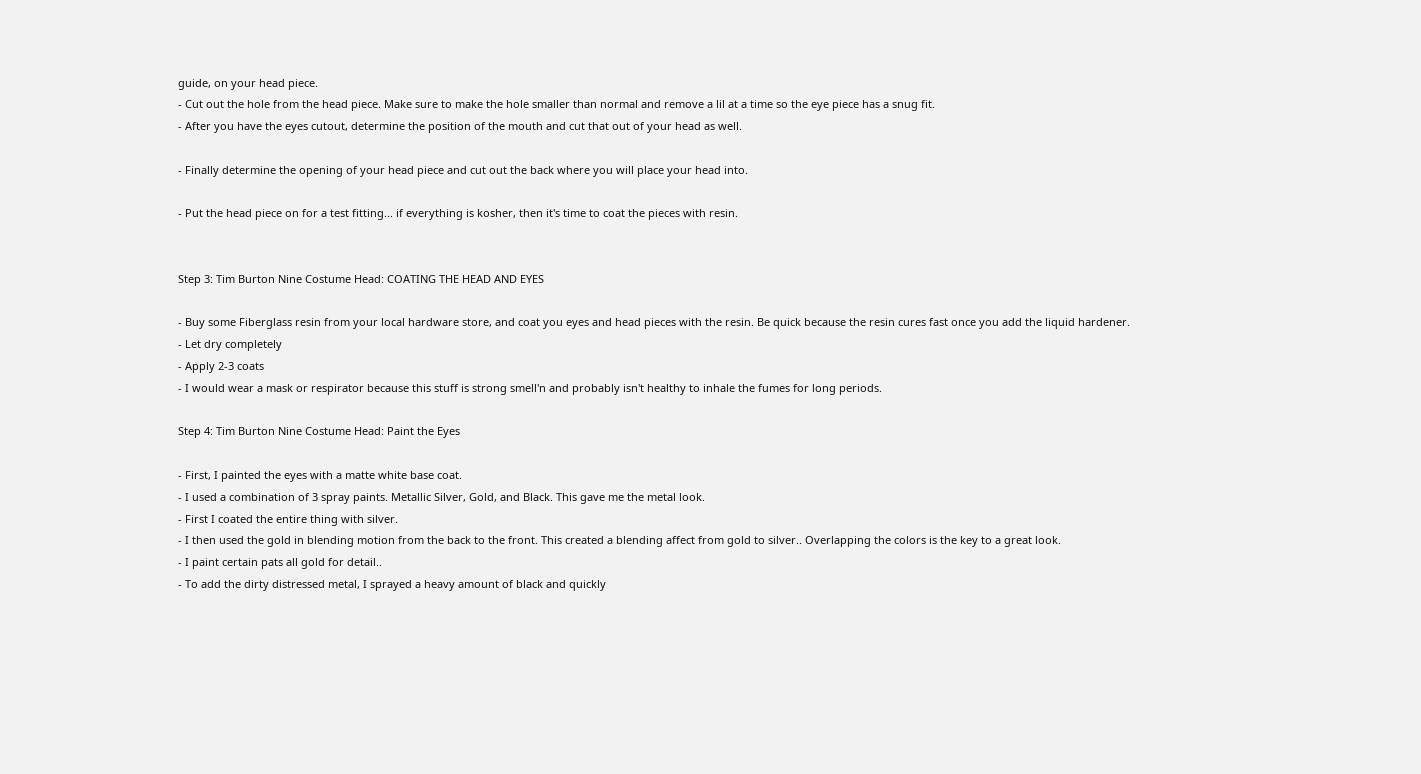guide, on your head piece.
- Cut out the hole from the head piece. Make sure to make the hole smaller than normal and remove a lil at a time so the eye piece has a snug fit.
- After you have the eyes cutout, determine the position of the mouth and cut that out of your head as well.

- Finally determine the opening of your head piece and cut out the back where you will place your head into.

- Put the head piece on for a test fitting... if everything is kosher, then it's time to coat the pieces with resin.


Step 3: Tim Burton Nine Costume Head: COATING THE HEAD AND EYES

- Buy some Fiberglass resin from your local hardware store, and coat you eyes and head pieces with the resin. Be quick because the resin cures fast once you add the liquid hardener.
- Let dry completely
- Apply 2-3 coats
- I would wear a mask or respirator because this stuff is strong smell'n and probably isn't healthy to inhale the fumes for long periods.

Step 4: Tim Burton Nine Costume Head: Paint the Eyes

- First, I painted the eyes with a matte white base coat.
- I used a combination of 3 spray paints. Metallic Silver, Gold, and Black. This gave me the metal look.
- First I coated the entire thing with silver.
- I then used the gold in blending motion from the back to the front. This created a blending affect from gold to silver.. Overlapping the colors is the key to a great look.
- I paint certain pats all gold for detail..
- To add the dirty distressed metal, I sprayed a heavy amount of black and quickly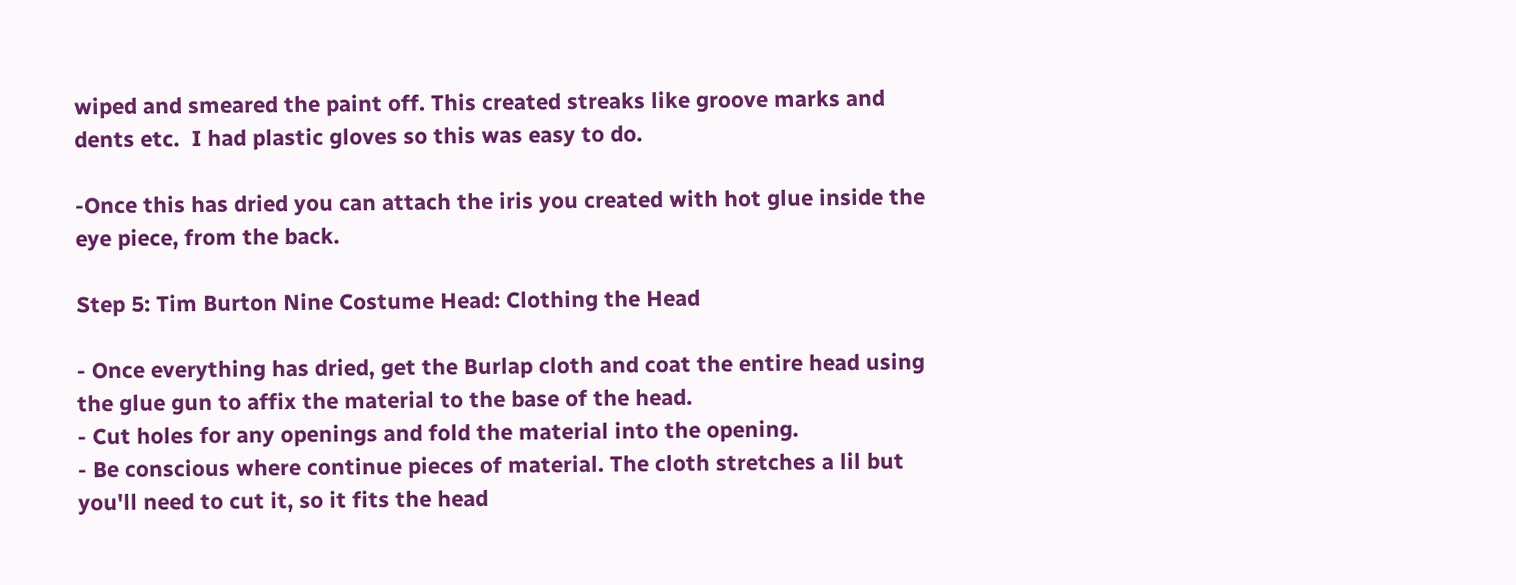wiped and smeared the paint off. This created streaks like groove marks and dents etc.  I had plastic gloves so this was easy to do.

-Once this has dried you can attach the iris you created with hot glue inside the eye piece, from the back.

Step 5: Tim Burton Nine Costume Head: Clothing the Head

- Once everything has dried, get the Burlap cloth and coat the entire head using the glue gun to affix the material to the base of the head.
- Cut holes for any openings and fold the material into the opening.
- Be conscious where continue pieces of material. The cloth stretches a lil but you'll need to cut it, so it fits the head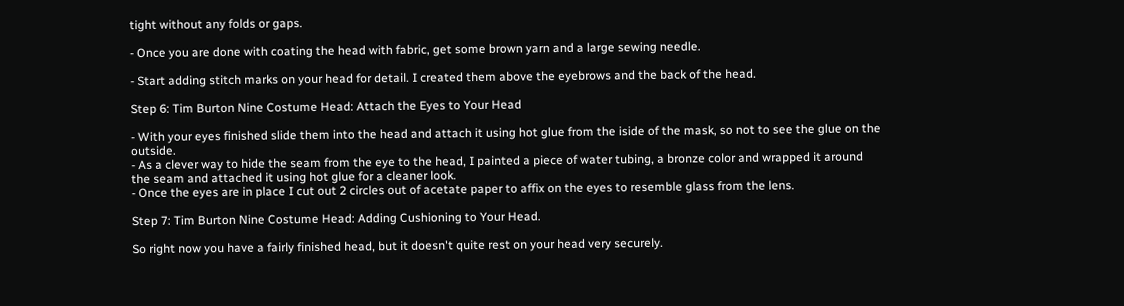tight without any folds or gaps.

- Once you are done with coating the head with fabric, get some brown yarn and a large sewing needle.

- Start adding stitch marks on your head for detail. I created them above the eyebrows and the back of the head.

Step 6: Tim Burton Nine Costume Head: Attach the Eyes to Your Head

- With your eyes finished slide them into the head and attach it using hot glue from the iside of the mask, so not to see the glue on the outside.
- As a clever way to hide the seam from the eye to the head, I painted a piece of water tubing, a bronze color and wrapped it around the seam and attached it using hot glue for a cleaner look.
- Once the eyes are in place I cut out 2 circles out of acetate paper to affix on the eyes to resemble glass from the lens.

Step 7: Tim Burton Nine Costume Head: Adding Cushioning to Your Head.

So right now you have a fairly finished head, but it doesn't quite rest on your head very securely.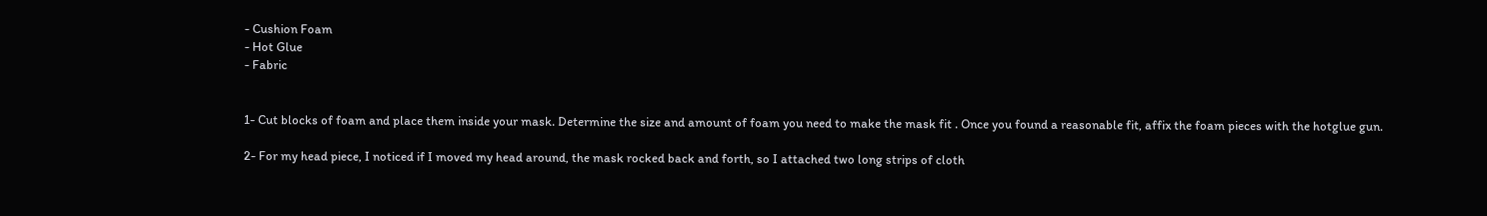- Cushion Foam
- Hot Glue
- Fabric


1- Cut blocks of foam and place them inside your mask. Determine the size and amount of foam you need to make the mask fit . Once you found a reasonable fit, affix the foam pieces with the hotglue gun.

2- For my head piece, I noticed if I moved my head around, the mask rocked back and forth, so I attached two long strips of cloth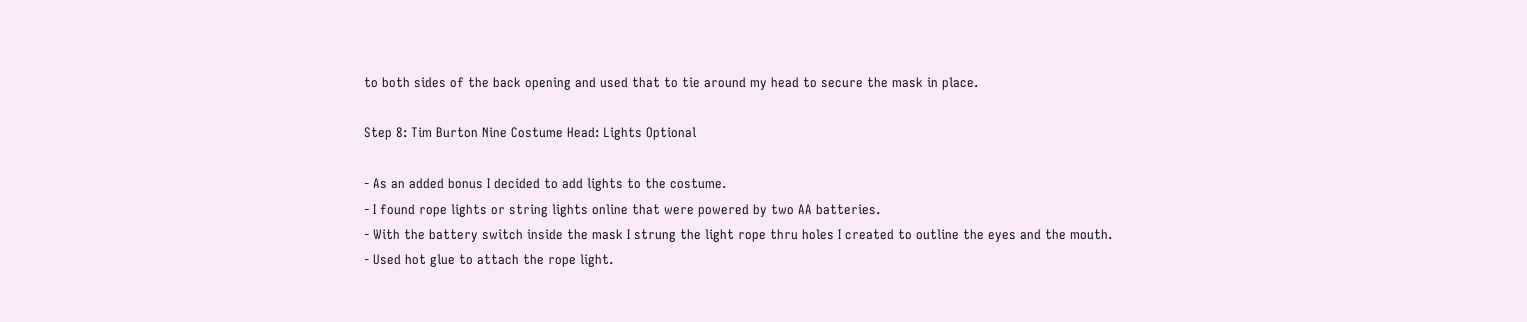to both sides of the back opening and used that to tie around my head to secure the mask in place.

Step 8: Tim Burton Nine Costume Head: Lights Optional

- As an added bonus I decided to add lights to the costume.
- I found rope lights or string lights online that were powered by two AA batteries.
- With the battery switch inside the mask I strung the light rope thru holes I created to outline the eyes and the mouth.
- Used hot glue to attach the rope light.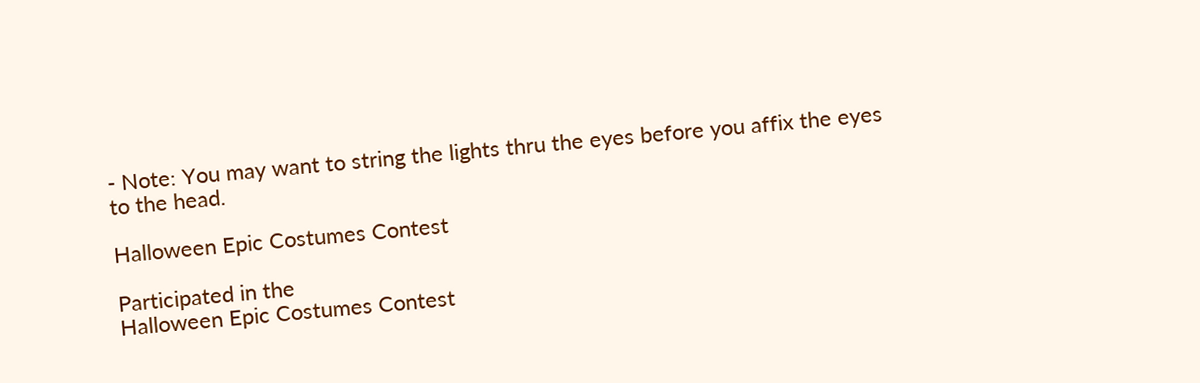- Note: You may want to string the lights thru the eyes before you affix the eyes to the head.

Halloween Epic Costumes Contest

Participated in the
Halloween Epic Costumes Contest